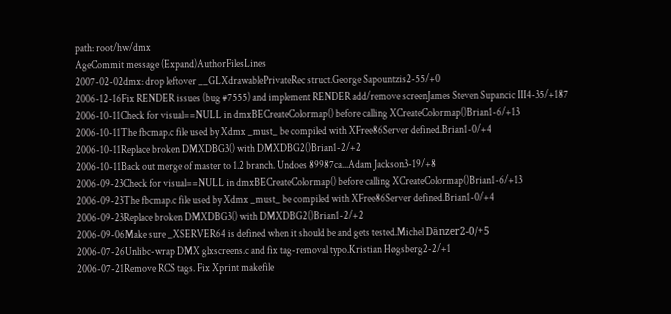path: root/hw/dmx
AgeCommit message (Expand)AuthorFilesLines
2007-02-02dmx: drop leftover __GLXdrawablePrivateRec struct.George Sapountzis2-55/+0
2006-12-16Fix RENDER issues (bug #7555) and implement RENDER add/remove screenJames Steven Supancic III4-35/+187
2006-10-11Check for visual==NULL in dmxBECreateColormap() before calling XCreateColormap()Brian1-6/+13
2006-10-11The fbcmap.c file used by Xdmx _must_ be compiled with XFree86Server defined.Brian1-0/+4
2006-10-11Replace broken DMXDBG3() with DMXDBG2()Brian1-2/+2
2006-10-11Back out merge of master to 1.2 branch. Undoes 89987ca...Adam Jackson3-19/+8
2006-09-23Check for visual==NULL in dmxBECreateColormap() before calling XCreateColormap()Brian1-6/+13
2006-09-23The fbcmap.c file used by Xdmx _must_ be compiled with XFree86Server defined.Brian1-0/+4
2006-09-23Replace broken DMXDBG3() with DMXDBG2()Brian1-2/+2
2006-09-06Make sure _XSERVER64 is defined when it should be and gets tested.Michel Dänzer2-0/+5
2006-07-26Unlibc-wrap DMX glxscreens.c and fix tag-removal typo.Kristian Høgsberg2-2/+1
2006-07-21Remove RCS tags. Fix Xprint makefile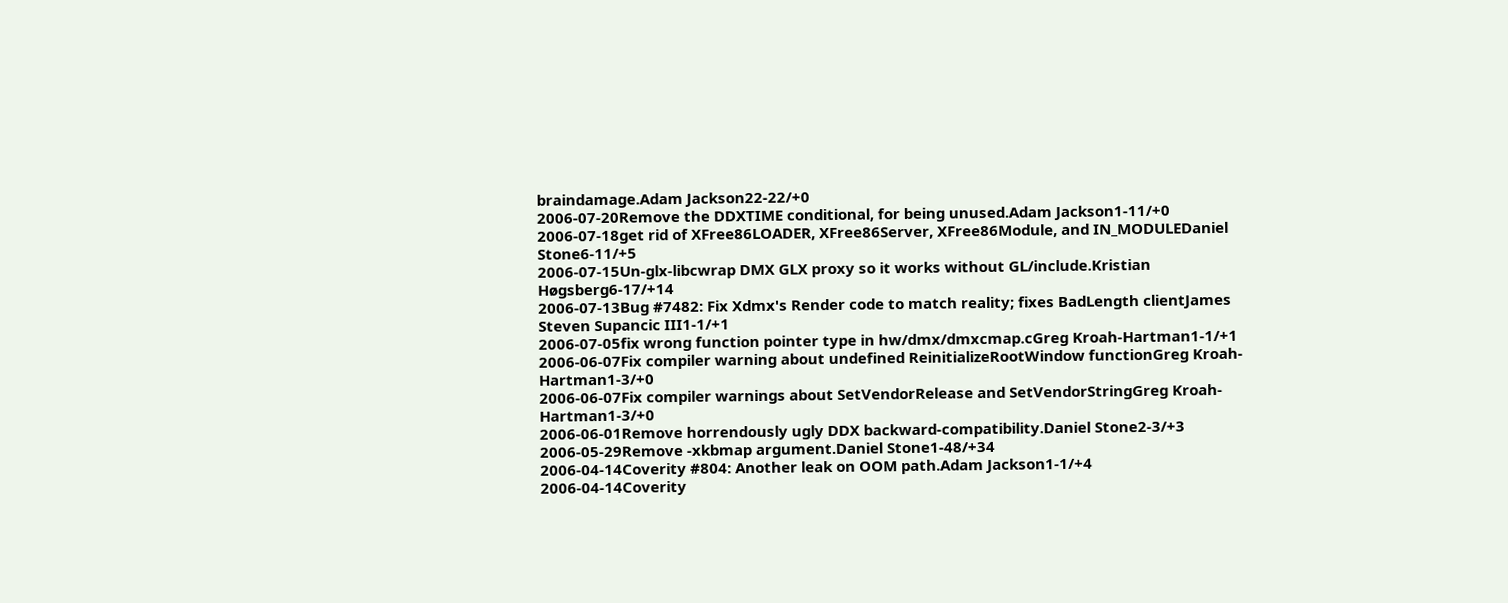braindamage.Adam Jackson22-22/+0
2006-07-20Remove the DDXTIME conditional, for being unused.Adam Jackson1-11/+0
2006-07-18get rid of XFree86LOADER, XFree86Server, XFree86Module, and IN_MODULEDaniel Stone6-11/+5
2006-07-15Un-glx-libcwrap DMX GLX proxy so it works without GL/include.Kristian Høgsberg6-17/+14
2006-07-13Bug #7482: Fix Xdmx's Render code to match reality; fixes BadLength clientJames Steven Supancic III1-1/+1
2006-07-05fix wrong function pointer type in hw/dmx/dmxcmap.cGreg Kroah-Hartman1-1/+1
2006-06-07Fix compiler warning about undefined ReinitializeRootWindow functionGreg Kroah-Hartman1-3/+0
2006-06-07Fix compiler warnings about SetVendorRelease and SetVendorStringGreg Kroah-Hartman1-3/+0
2006-06-01Remove horrendously ugly DDX backward-compatibility.Daniel Stone2-3/+3
2006-05-29Remove -xkbmap argument.Daniel Stone1-48/+34
2006-04-14Coverity #804: Another leak on OOM path.Adam Jackson1-1/+4
2006-04-14Coverity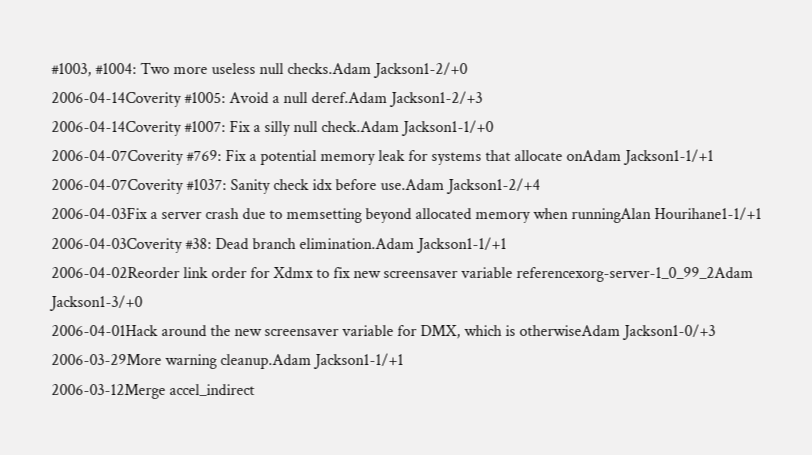#1003, #1004: Two more useless null checks.Adam Jackson1-2/+0
2006-04-14Coverity #1005: Avoid a null deref.Adam Jackson1-2/+3
2006-04-14Coverity #1007: Fix a silly null check.Adam Jackson1-1/+0
2006-04-07Coverity #769: Fix a potential memory leak for systems that allocate onAdam Jackson1-1/+1
2006-04-07Coverity #1037: Sanity check idx before use.Adam Jackson1-2/+4
2006-04-03Fix a server crash due to memsetting beyond allocated memory when runningAlan Hourihane1-1/+1
2006-04-03Coverity #38: Dead branch elimination.Adam Jackson1-1/+1
2006-04-02Reorder link order for Xdmx to fix new screensaver variable referencexorg-server-1_0_99_2Adam Jackson1-3/+0
2006-04-01Hack around the new screensaver variable for DMX, which is otherwiseAdam Jackson1-0/+3
2006-03-29More warning cleanup.Adam Jackson1-1/+1
2006-03-12Merge accel_indirect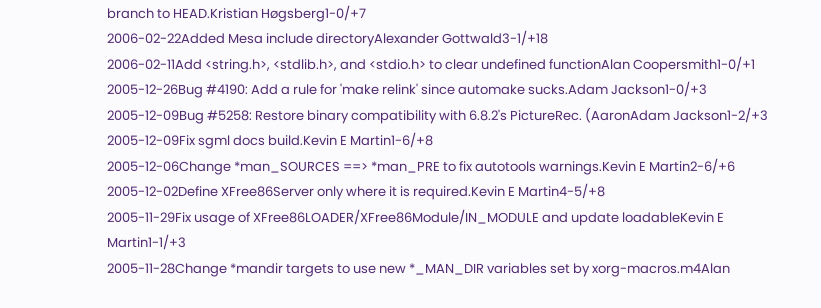branch to HEAD.Kristian Høgsberg1-0/+7
2006-02-22Added Mesa include directoryAlexander Gottwald3-1/+18
2006-02-11Add <string.h>, <stdlib.h>, and <stdio.h> to clear undefined functionAlan Coopersmith1-0/+1
2005-12-26Bug #4190: Add a rule for 'make relink' since automake sucks.Adam Jackson1-0/+3
2005-12-09Bug #5258: Restore binary compatibility with 6.8.2's PictureRec. (AaronAdam Jackson1-2/+3
2005-12-09Fix sgml docs build.Kevin E Martin1-6/+8
2005-12-06Change *man_SOURCES ==> *man_PRE to fix autotools warnings.Kevin E Martin2-6/+6
2005-12-02Define XFree86Server only where it is required.Kevin E Martin4-5/+8
2005-11-29Fix usage of XFree86LOADER/XFree86Module/IN_MODULE and update loadableKevin E Martin1-1/+3
2005-11-28Change *mandir targets to use new *_MAN_DIR variables set by xorg-macros.m4Alan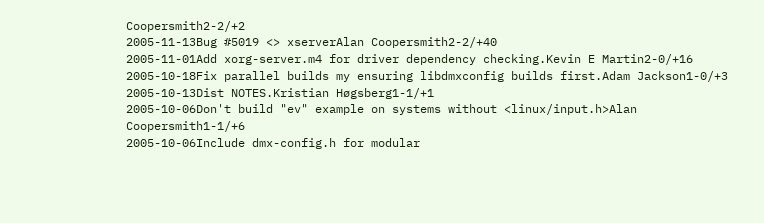Coopersmith2-2/+2
2005-11-13Bug #5019 <> xserverAlan Coopersmith2-2/+40
2005-11-01Add xorg-server.m4 for driver dependency checking.Kevin E Martin2-0/+16
2005-10-18Fix parallel builds my ensuring libdmxconfig builds first.Adam Jackson1-0/+3
2005-10-13Dist NOTES.Kristian Høgsberg1-1/+1
2005-10-06Don't build "ev" example on systems without <linux/input.h>Alan Coopersmith1-1/+6
2005-10-06Include dmx-config.h for modular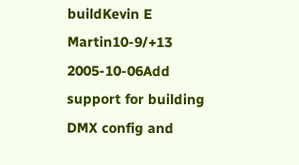buildKevin E Martin10-9/+13
2005-10-06Add support for building DMX config and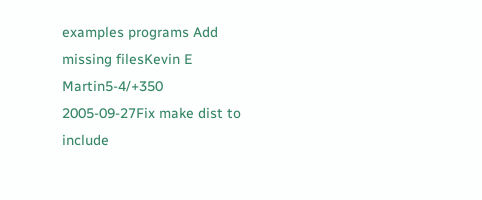examples programs Add missing filesKevin E Martin5-4/+350
2005-09-27Fix make dist to include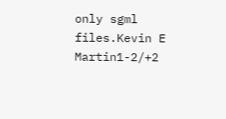only sgml files.Kevin E Martin1-2/+2